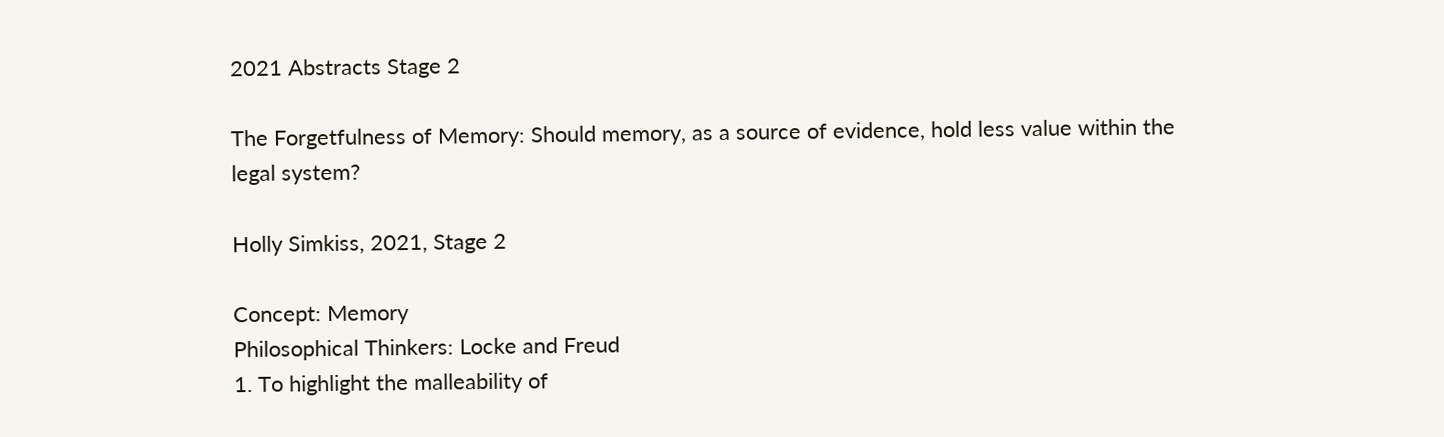2021 Abstracts Stage 2

The Forgetfulness of Memory: Should memory, as a source of evidence, hold less value within the legal system?

Holly Simkiss, 2021, Stage 2

Concept: Memory
Philosophical Thinkers: Locke and Freud
1. To highlight the malleability of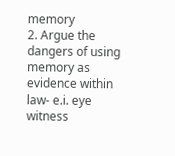memory
2. Argue the dangers of using memory as evidence within law- e.i. eye witness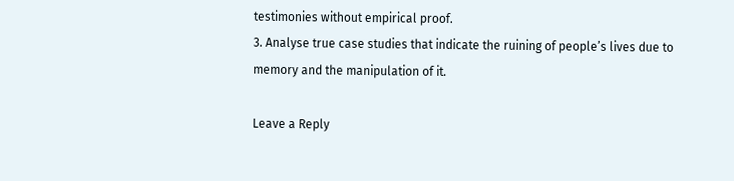testimonies without empirical proof.
3. Analyse true case studies that indicate the ruining of people’s lives due to memory and the manipulation of it.

Leave a Reply